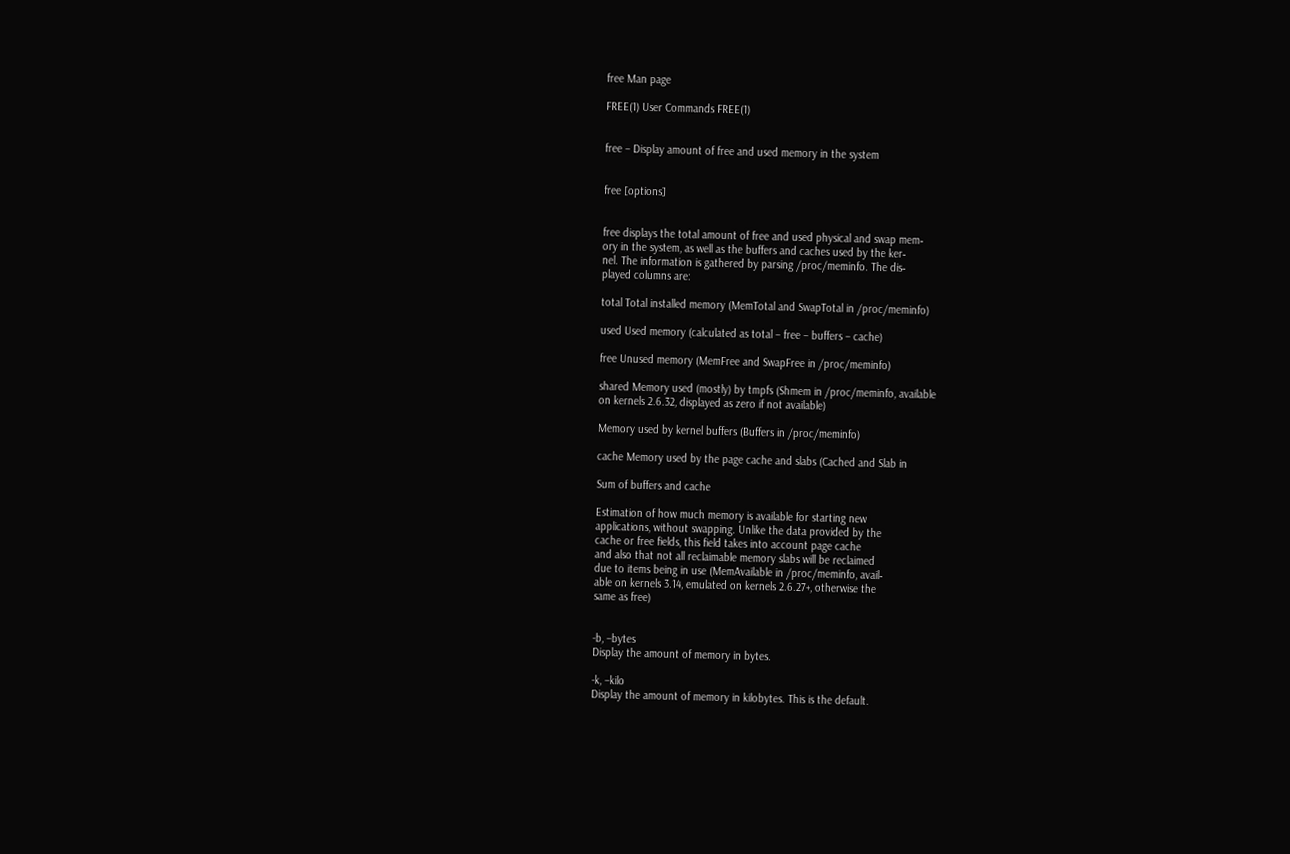free Man page

FREE(1) User Commands FREE(1)


free – Display amount of free and used memory in the system


free [options]


free displays the total amount of free and used physical and swap mem‐
ory in the system, as well as the buffers and caches used by the ker‐
nel. The information is gathered by parsing /proc/meminfo. The dis‐
played columns are:

total Total installed memory (MemTotal and SwapTotal in /proc/meminfo)

used Used memory (calculated as total – free – buffers – cache)

free Unused memory (MemFree and SwapFree in /proc/meminfo)

shared Memory used (mostly) by tmpfs (Shmem in /proc/meminfo, available
on kernels 2.6.32, displayed as zero if not available)

Memory used by kernel buffers (Buffers in /proc/meminfo)

cache Memory used by the page cache and slabs (Cached and Slab in

Sum of buffers and cache

Estimation of how much memory is available for starting new
applications, without swapping. Unlike the data provided by the
cache or free fields, this field takes into account page cache
and also that not all reclaimable memory slabs will be reclaimed
due to items being in use (MemAvailable in /proc/meminfo, avail‐
able on kernels 3.14, emulated on kernels 2.6.27+, otherwise the
same as free)


-b, –bytes
Display the amount of memory in bytes.

-k, –kilo
Display the amount of memory in kilobytes. This is the default.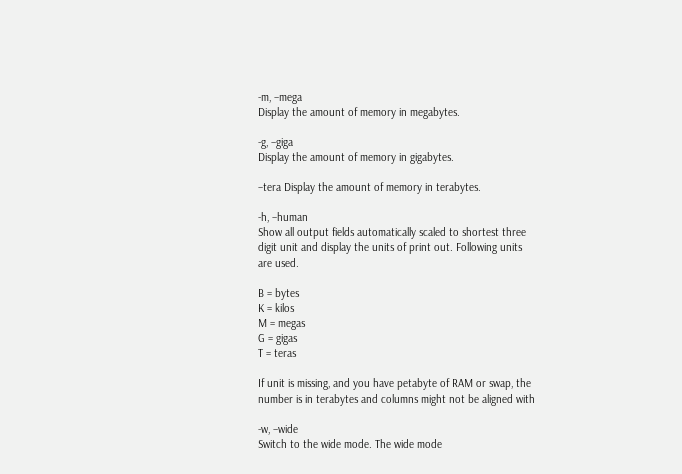-m, –mega
Display the amount of memory in megabytes.

-g, –giga
Display the amount of memory in gigabytes.

–tera Display the amount of memory in terabytes.

-h, –human
Show all output fields automatically scaled to shortest three
digit unit and display the units of print out. Following units
are used.

B = bytes
K = kilos
M = megas
G = gigas
T = teras

If unit is missing, and you have petabyte of RAM or swap, the
number is in terabytes and columns might not be aligned with

-w, –wide
Switch to the wide mode. The wide mode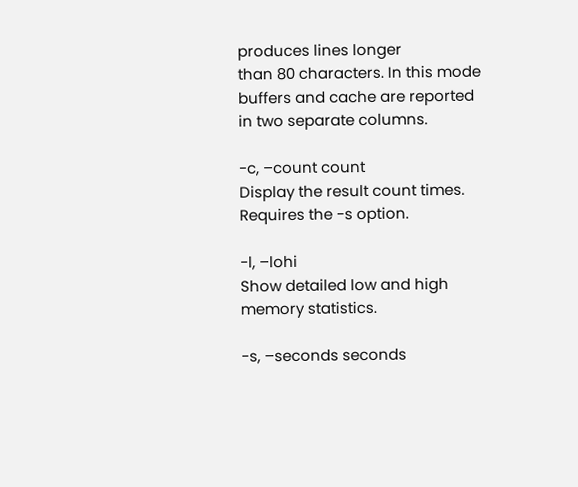produces lines longer
than 80 characters. In this mode buffers and cache are reported
in two separate columns.

-c, –count count
Display the result count times. Requires the -s option.

-l, –lohi
Show detailed low and high memory statistics.

-s, –seconds seconds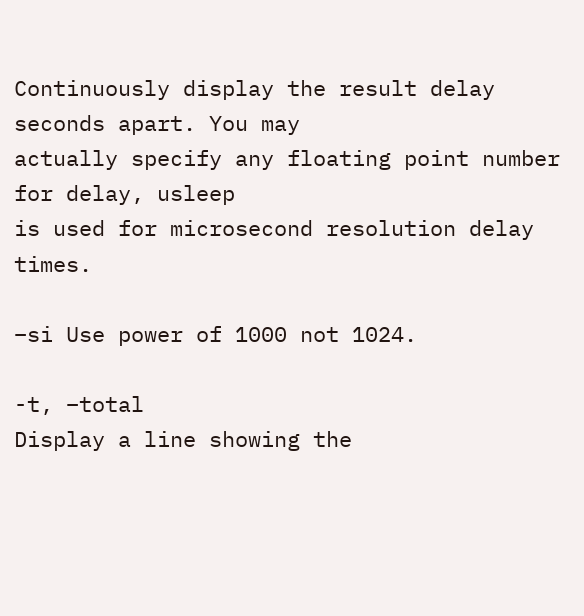Continuously display the result delay seconds apart. You may
actually specify any floating point number for delay, usleep
is used for microsecond resolution delay times.

–si Use power of 1000 not 1024.

-t, –total
Display a line showing the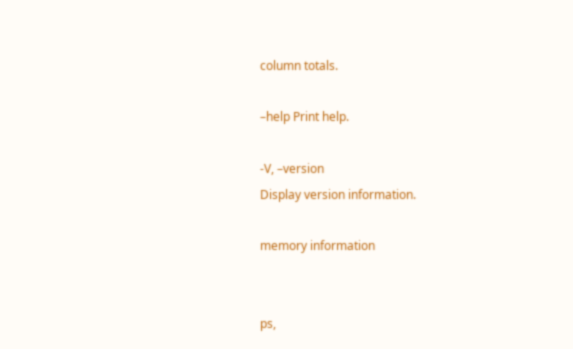column totals.

–help Print help.

-V, –version
Display version information.

memory information


ps,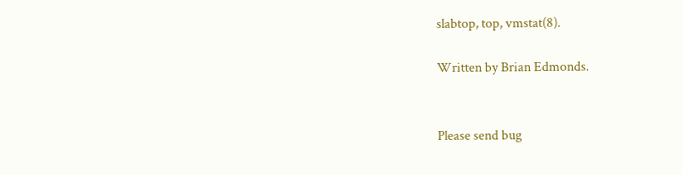slabtop, top, vmstat(8).

Written by Brian Edmonds.


Please send bug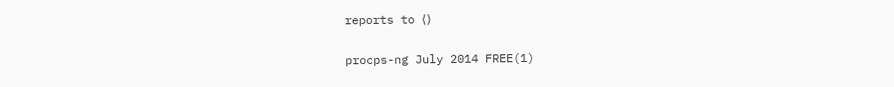reports to ⟨⟩

procps-ng July 2014 FREE(1)